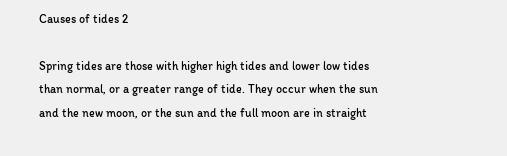Causes of tides 2

Spring tides are those with higher high tides and lower low tides than normal, or a greater range of tide. They occur when the sun and the new moon, or the sun and the full moon are in straight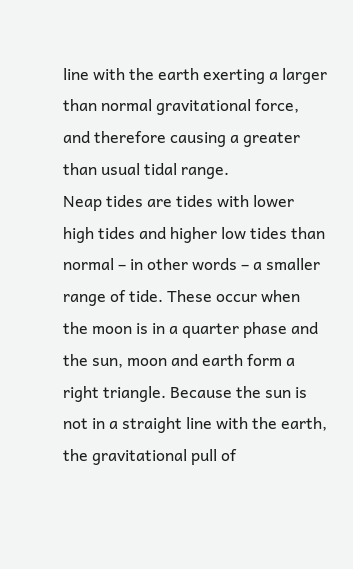line with the earth exerting a larger than normal gravitational force, and therefore causing a greater than usual tidal range.
Neap tides are tides with lower high tides and higher low tides than normal – in other words – a smaller range of tide. These occur when the moon is in a quarter phase and the sun, moon and earth form a right triangle. Because the sun is not in a straight line with the earth, the gravitational pull of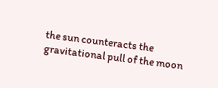the sun counteracts the gravitational pull of the moon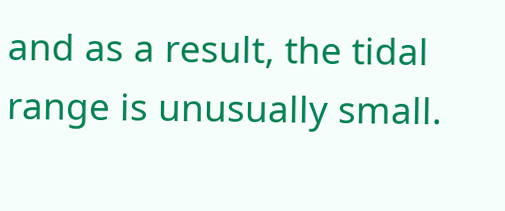and as a result, the tidal range is unusually small.